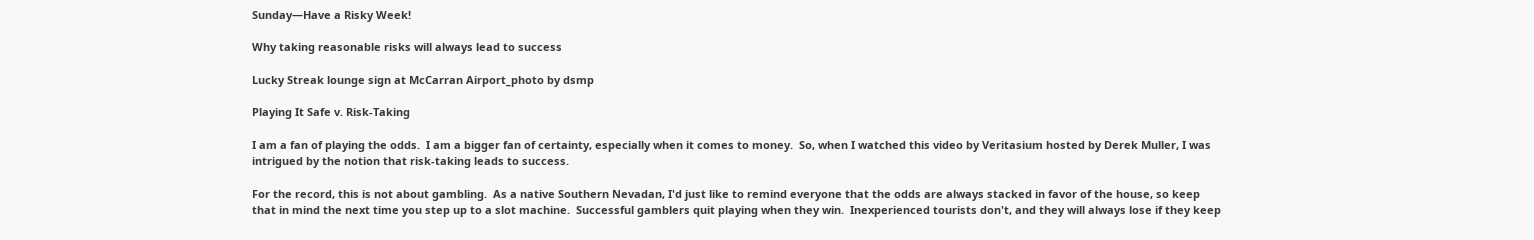Sunday—Have a Risky Week!

Why taking reasonable risks will always lead to success

Lucky Streak lounge sign at McCarran Airport_photo by dsmp

Playing It Safe v. Risk-Taking

I am a fan of playing the odds.  I am a bigger fan of certainty, especially when it comes to money.  So, when I watched this video by Veritasium hosted by Derek Muller, I was intrigued by the notion that risk-taking leads to success.

For the record, this is not about gambling.  As a native Southern Nevadan, I'd just like to remind everyone that the odds are always stacked in favor of the house, so keep that in mind the next time you step up to a slot machine.  Successful gamblers quit playing when they win.  Inexperienced tourists don't, and they will always lose if they keep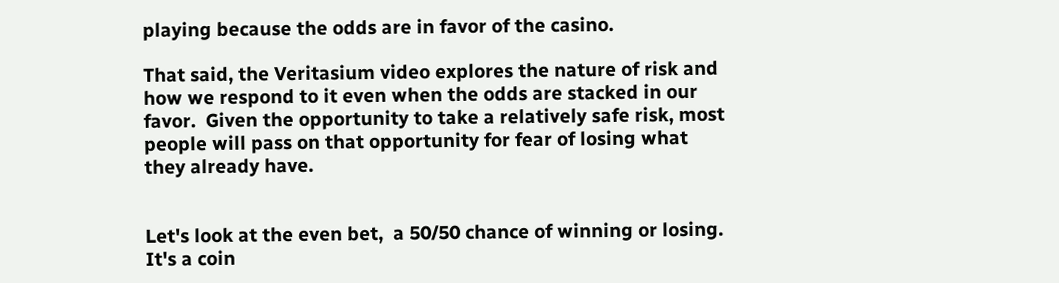playing because the odds are in favor of the casino.

That said, the Veritasium video explores the nature of risk and how we respond to it even when the odds are stacked in our favor.  Given the opportunity to take a relatively safe risk, most people will pass on that opportunity for fear of losing what they already have.


Let's look at the even bet,  a 50/50 chance of winning or losing.  It's a coin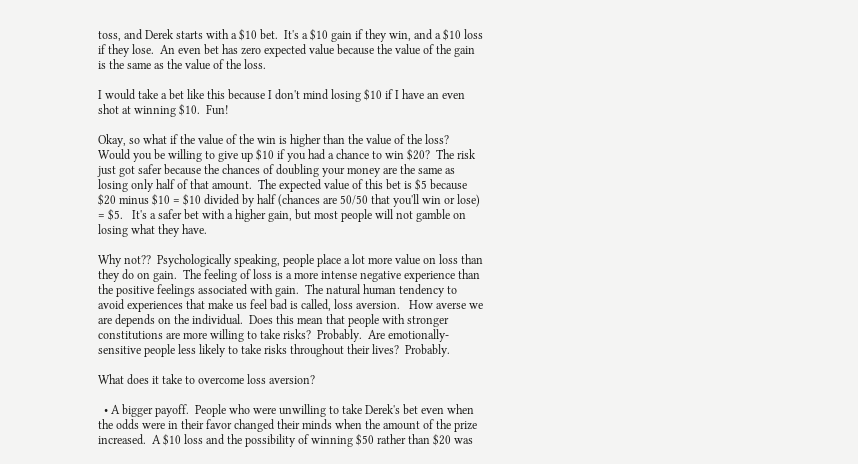toss, and Derek starts with a $10 bet.  It's a $10 gain if they win, and a $10 loss if they lose.  An even bet has zero expected value because the value of the gain is the same as the value of the loss.

I would take a bet like this because I don't mind losing $10 if I have an even shot at winning $10.  Fun!

Okay, so what if the value of the win is higher than the value of the loss?  Would you be willing to give up $10 if you had a chance to win $20?  The risk just got safer because the chances of doubling your money are the same as losing only half of that amount.  The expected value of this bet is $5 because $20 minus $10 = $10 divided by half (chances are 50/50 that you'll win or lose) = $5.   It's a safer bet with a higher gain, but most people will not gamble on losing what they have.

Why not??  Psychologically speaking, people place a lot more value on loss than they do on gain.  The feeling of loss is a more intense negative experience than the positive feelings associated with gain.  The natural human tendency to avoid experiences that make us feel bad is called, loss aversion.   How averse we are depends on the individual.  Does this mean that people with stronger constitutions are more willing to take risks?  Probably.  Are emotionally-sensitive people less likely to take risks throughout their lives?  Probably.

What does it take to overcome loss aversion?

  • A bigger payoff.  People who were unwilling to take Derek's bet even when the odds were in their favor changed their minds when the amount of the prize increased.  A $10 loss and the possibility of winning $50 rather than $20 was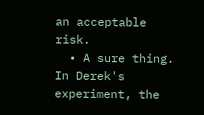an acceptable risk.
  • A sure thing.  In Derek's experiment, the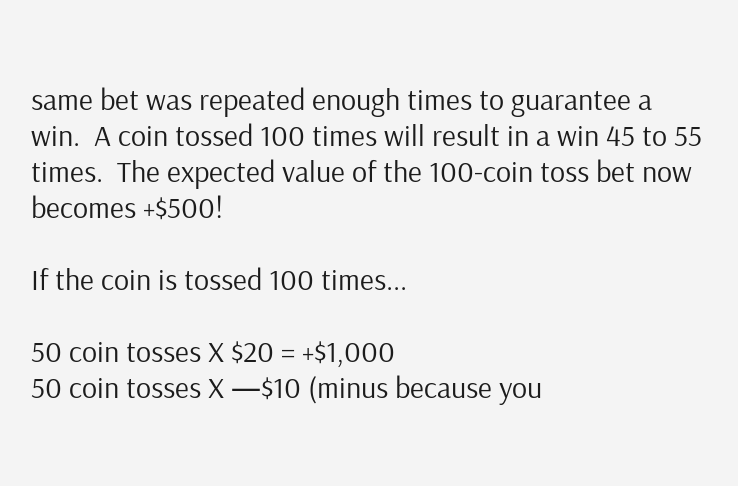same bet was repeated enough times to guarantee a win.  A coin tossed 100 times will result in a win 45 to 55 times.  The expected value of the 100-coin toss bet now becomes +$500!

If the coin is tossed 100 times...

50 coin tosses X $20 = +$1,000
50 coin tosses X —$10 (minus because you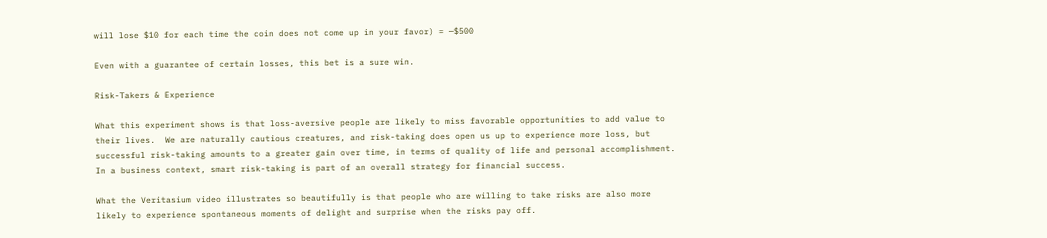will lose $10 for each time the coin does not come up in your favor) = —$500

Even with a guarantee of certain losses, this bet is a sure win.

Risk-Takers & Experience

What this experiment shows is that loss-aversive people are likely to miss favorable opportunities to add value to their lives.  We are naturally cautious creatures, and risk-taking does open us up to experience more loss, but successful risk-taking amounts to a greater gain over time, in terms of quality of life and personal accomplishment.  In a business context, smart risk-taking is part of an overall strategy for financial success.

What the Veritasium video illustrates so beautifully is that people who are willing to take risks are also more likely to experience spontaneous moments of delight and surprise when the risks pay off.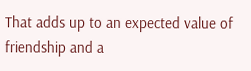That adds up to an expected value of friendship and a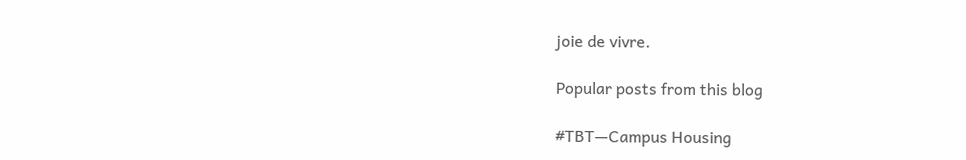joie de vivre.

Popular posts from this blog

#TBT—Campus Housing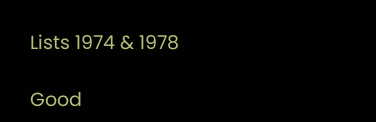Lists 1974 & 1978

Good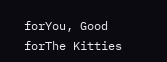forYou, Good forThe Kitties